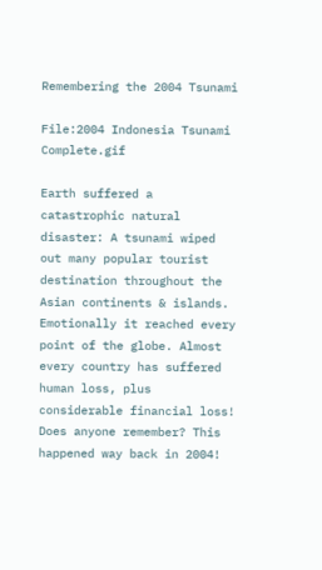Remembering the 2004 Tsunami

File:2004 Indonesia Tsunami Complete.gif

Earth suffered a catastrophic natural disaster: A tsunami wiped out many popular tourist destination throughout the Asian continents & islands. Emotionally it reached every point of the globe. Almost every country has suffered human loss, plus considerable financial loss! Does anyone remember? This happened way back in 2004!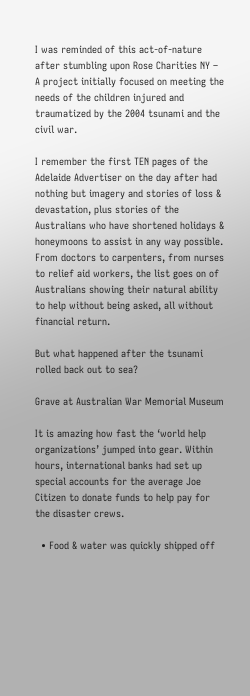I was reminded of this act-of-nature after stumbling upon Rose Charities NY – A project initially focused on meeting the needs of the children injured and traumatized by the 2004 tsunami and the civil war.

I remember the first TEN pages of the Adelaide Advertiser on the day after had nothing but imagery and stories of loss & devastation, plus stories of the Australians who have shortened holidays & honeymoons to assist in any way possible. From doctors to carpenters, from nurses to relief aid workers, the list goes on of Australians showing their natural ability to help without being asked, all without financial return.

But what happened after the tsunami rolled back out to sea?

Grave at Australian War Memorial Museum

It is amazing how fast the ‘world help organizations’ jumped into gear. Within hours, international banks had set up special accounts for the average Joe Citizen to donate funds to help pay for the disaster crews.

  • Food & water was quickly shipped off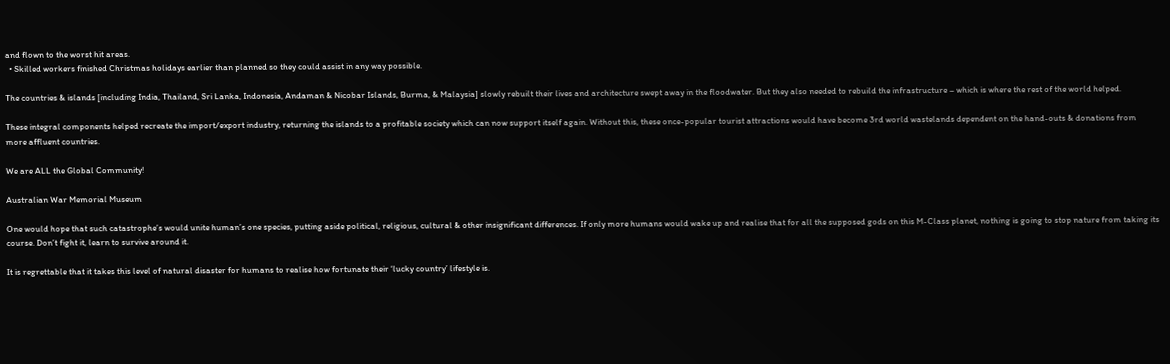and flown to the worst hit areas.
  • Skilled workers finished Christmas holidays earlier than planned so they could assist in any way possible.

The countries & islands [including India, Thailand, Sri Lanka, Indonesia, Andaman & Nicobar Islands, Burma, & Malaysia] slowly rebuilt their lives and architecture swept away in the floodwater. But they also needed to rebuild the infrastructure – which is where the rest of the world helped.

These integral components helped recreate the import/export industry, returning the islands to a profitable society which can now support itself again. Without this, these once-popular tourist attractions would have become 3rd world wastelands dependent on the hand-outs & donations from more affluent countries.

We are ALL the Global Community!

Australian War Memorial Museum

One would hope that such catastrophe’s would unite human’s one species, putting aside political, religious, cultural & other insignificant differences. If only more humans would wake up and realise that for all the supposed gods on this M-Class planet, nothing is going to stop nature from taking its course. Don’t fight it, learn to survive around it.

It is regrettable that it takes this level of natural disaster for humans to realise how fortunate their ‘lucky country’ lifestyle is.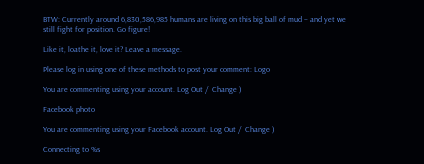BTW: Currently around 6,830,586,985 humans are living on this big ball of mud – and yet we still fight for position. Go figure!

Like it, loathe it, love it? Leave a message.

Please log in using one of these methods to post your comment: Logo

You are commenting using your account. Log Out /  Change )

Facebook photo

You are commenting using your Facebook account. Log Out /  Change )

Connecting to %s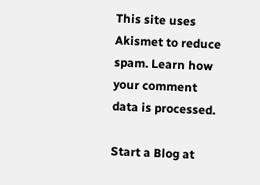This site uses Akismet to reduce spam. Learn how your comment data is processed.

Start a Blog at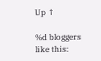Up ↑

%d bloggers like this: